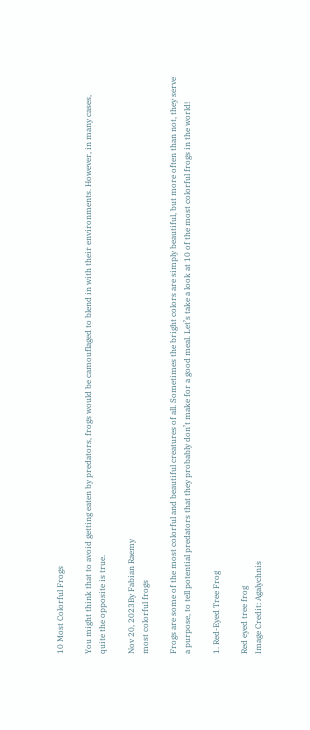10 Most Colorful Frogs

You might think that to avoid getting eaten by predators, frogs would be camouflaged to blend in with their environments. However, in many cases, quite the opposite is true.

Nov 20, 2023By Fabian Raemy
most colorful frogs

Frogs are some of the most colorful and beautiful creatures of all. Sometimes the bright colors are simply beautiful, but more often than not, they serve a purpose, to tell potential predators that they probably don’t make for a good meal. Let’s take a look at 10 of the most colorful frogs in the world!

1. Red-Eyed Tree Frog

Red eyed tree frog
Image Credit: Agalychnis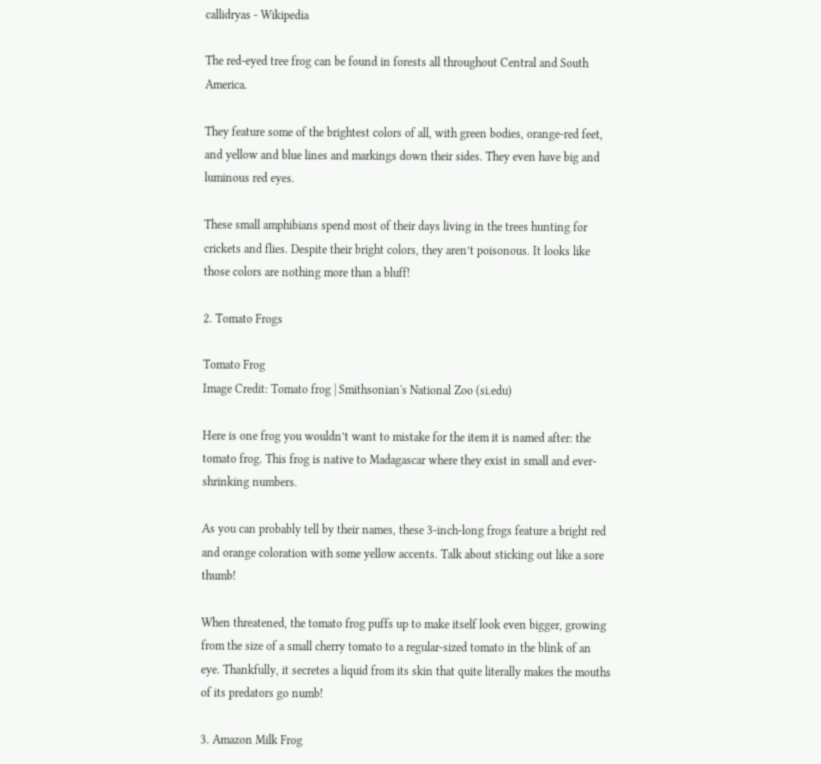callidryas - Wikipedia

The red-eyed tree frog can be found in forests all throughout Central and South America.

They feature some of the brightest colors of all, with green bodies, orange-red feet, and yellow and blue lines and markings down their sides. They even have big and luminous red eyes.

These small amphibians spend most of their days living in the trees hunting for crickets and flies. Despite their bright colors, they aren’t poisonous. It looks like those colors are nothing more than a bluff!

2. Tomato Frogs

Tomato Frog
Image Credit: Tomato frog | Smithsonian's National Zoo (si.edu)

Here is one frog you wouldn’t want to mistake for the item it is named after: the tomato frog. This frog is native to Madagascar where they exist in small and ever-shrinking numbers.

As you can probably tell by their names, these 3-inch-long frogs feature a bright red and orange coloration with some yellow accents. Talk about sticking out like a sore thumb!

When threatened, the tomato frog puffs up to make itself look even bigger, growing from the size of a small cherry tomato to a regular-sized tomato in the blink of an eye. Thankfully, it secretes a liquid from its skin that quite literally makes the mouths of its predators go numb!

3. Amazon Milk Frog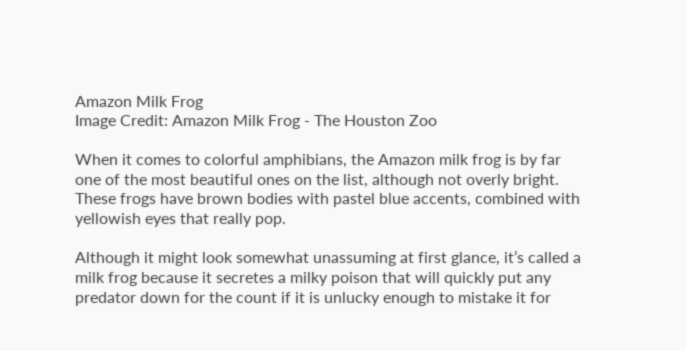Amazon Milk Frog
Image Credit: Amazon Milk Frog - The Houston Zoo

When it comes to colorful amphibians, the Amazon milk frog is by far one of the most beautiful ones on the list, although not overly bright. These frogs have brown bodies with pastel blue accents, combined with yellowish eyes that really pop.

Although it might look somewhat unassuming at first glance, it’s called a milk frog because it secretes a milky poison that will quickly put any predator down for the count if it is unlucky enough to mistake it for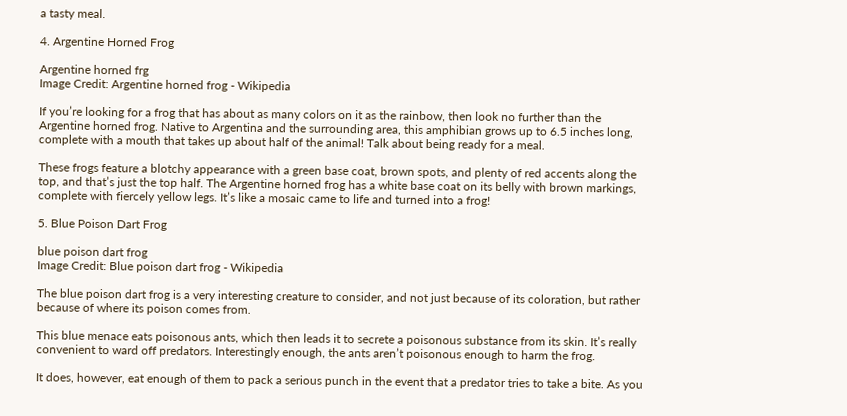a tasty meal.

4. Argentine Horned Frog

Argentine horned frg
Image Credit: Argentine horned frog - Wikipedia

If you’re looking for a frog that has about as many colors on it as the rainbow, then look no further than the Argentine horned frog. Native to Argentina and the surrounding area, this amphibian grows up to 6.5 inches long, complete with a mouth that takes up about half of the animal! Talk about being ready for a meal.

These frogs feature a blotchy appearance with a green base coat, brown spots, and plenty of red accents along the top, and that’s just the top half. The Argentine horned frog has a white base coat on its belly with brown markings, complete with fiercely yellow legs. It’s like a mosaic came to life and turned into a frog!

5. Blue Poison Dart Frog

blue poison dart frog
Image Credit: Blue poison dart frog - Wikipedia

The blue poison dart frog is a very interesting creature to consider, and not just because of its coloration, but rather because of where its poison comes from.

This blue menace eats poisonous ants, which then leads it to secrete a poisonous substance from its skin. It’s really convenient to ward off predators. Interestingly enough, the ants aren’t poisonous enough to harm the frog.

It does, however, eat enough of them to pack a serious punch in the event that a predator tries to take a bite. As you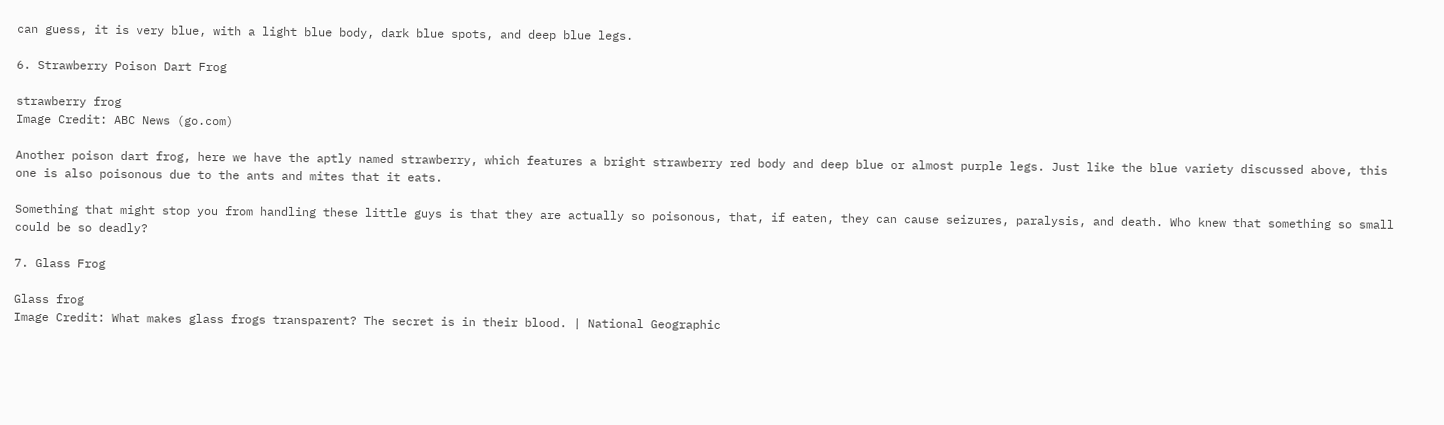can guess, it is very blue, with a light blue body, dark blue spots, and deep blue legs.

6. Strawberry Poison Dart Frog

strawberry frog
Image Credit: ABC News (go.com)

Another poison dart frog, here we have the aptly named strawberry, which features a bright strawberry red body and deep blue or almost purple legs. Just like the blue variety discussed above, this one is also poisonous due to the ants and mites that it eats.

Something that might stop you from handling these little guys is that they are actually so poisonous, that, if eaten, they can cause seizures, paralysis, and death. Who knew that something so small could be so deadly?

7. Glass Frog

Glass frog
Image Credit: What makes glass frogs transparent? The secret is in their blood. | National Geographic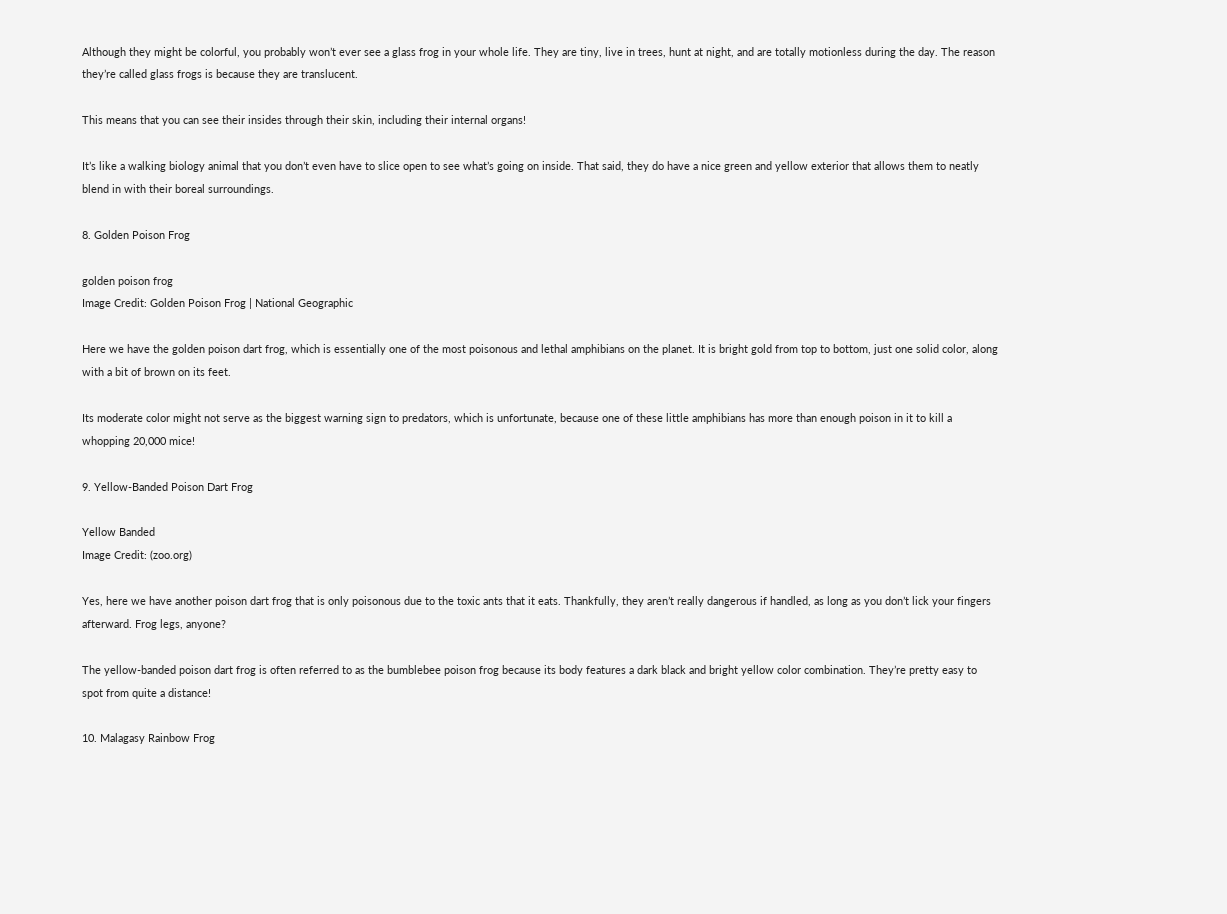Although they might be colorful, you probably won’t ever see a glass frog in your whole life. They are tiny, live in trees, hunt at night, and are totally motionless during the day. The reason they’re called glass frogs is because they are translucent.

This means that you can see their insides through their skin, including their internal organs!

It’s like a walking biology animal that you don’t even have to slice open to see what’s going on inside. That said, they do have a nice green and yellow exterior that allows them to neatly blend in with their boreal surroundings.

8. Golden Poison Frog

golden poison frog
Image Credit: Golden Poison Frog | National Geographic

Here we have the golden poison dart frog, which is essentially one of the most poisonous and lethal amphibians on the planet. It is bright gold from top to bottom, just one solid color, along with a bit of brown on its feet.

Its moderate color might not serve as the biggest warning sign to predators, which is unfortunate, because one of these little amphibians has more than enough poison in it to kill a whopping 20,000 mice!

9. Yellow-Banded Poison Dart Frog

Yellow Banded
Image Credit: (zoo.org)

Yes, here we have another poison dart frog that is only poisonous due to the toxic ants that it eats. Thankfully, they aren’t really dangerous if handled, as long as you don’t lick your fingers afterward. Frog legs, anyone?

The yellow-banded poison dart frog is often referred to as the bumblebee poison frog because its body features a dark black and bright yellow color combination. They’re pretty easy to spot from quite a distance!

10. Malagasy Rainbow Frog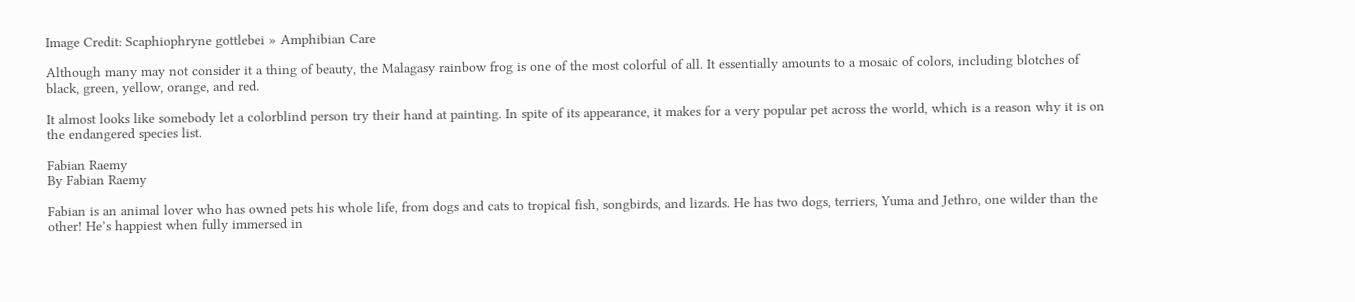Image Credit: Scaphiophryne gottlebei » Amphibian Care

Although many may not consider it a thing of beauty, the Malagasy rainbow frog is one of the most colorful of all. It essentially amounts to a mosaic of colors, including blotches of black, green, yellow, orange, and red.

It almost looks like somebody let a colorblind person try their hand at painting. In spite of its appearance, it makes for a very popular pet across the world, which is a reason why it is on the endangered species list.

Fabian Raemy
By Fabian Raemy

Fabian is an animal lover who has owned pets his whole life, from dogs and cats to tropical fish, songbirds, and lizards. He has two dogs, terriers, Yuma and Jethro, one wilder than the other! He’s happiest when fully immersed in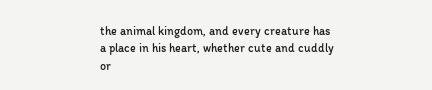the animal kingdom, and every creature has a place in his heart, whether cute and cuddly or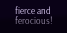fierce and ferocious!